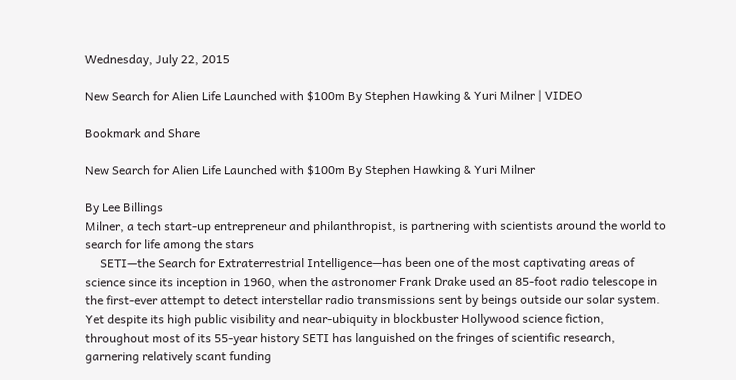Wednesday, July 22, 2015

New Search for Alien Life Launched with $100m By Stephen Hawking & Yuri Milner | VIDEO

Bookmark and Share

New Search for Alien Life Launched with $100m By Stephen Hawking & Yuri Milner

By Lee Billings
Milner, a tech start-up entrepreneur and philanthropist, is partnering with scientists around the world to search for life among the stars
     SETI—the Search for Extraterrestrial Intelligence—has been one of the most captivating areas of science since its inception in 1960, when the astronomer Frank Drake used an 85-foot radio telescope in the first-ever attempt to detect interstellar radio transmissions sent by beings outside our solar system. Yet despite its high public visibility and near-ubiquity in blockbuster Hollywood science fiction, throughout most of its 55-year history SETI has languished on the fringes of scientific research, garnering relatively scant funding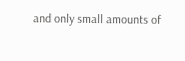and only small amounts of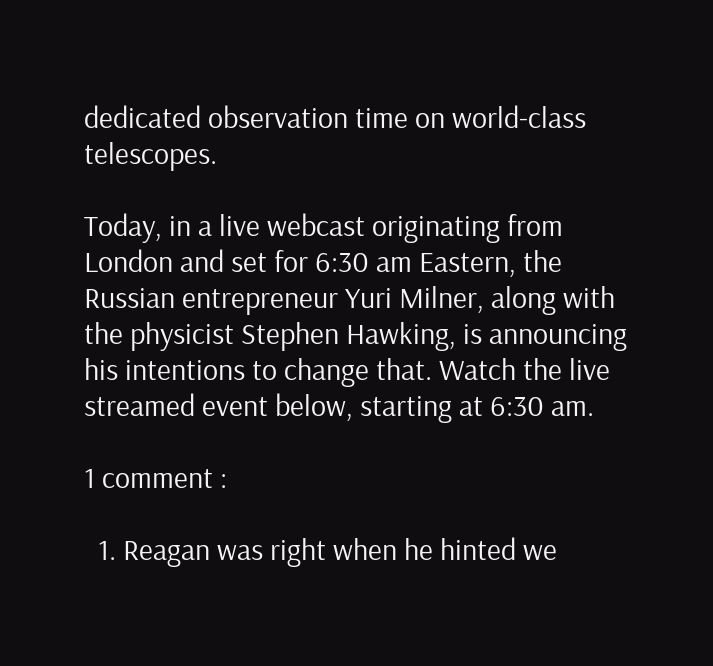dedicated observation time on world-class telescopes.

Today, in a live webcast originating from London and set for 6:30 am Eastern, the Russian entrepreneur Yuri Milner, along with the physicist Stephen Hawking, is announcing his intentions to change that. Watch the live streamed event below, starting at 6:30 am.

1 comment :

  1. Reagan was right when he hinted we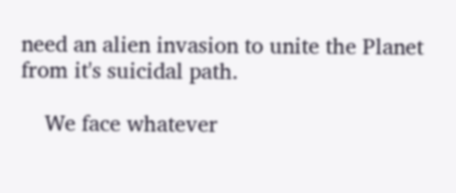need an alien invasion to unite the Planet from it's suicidal path.

    We face whatever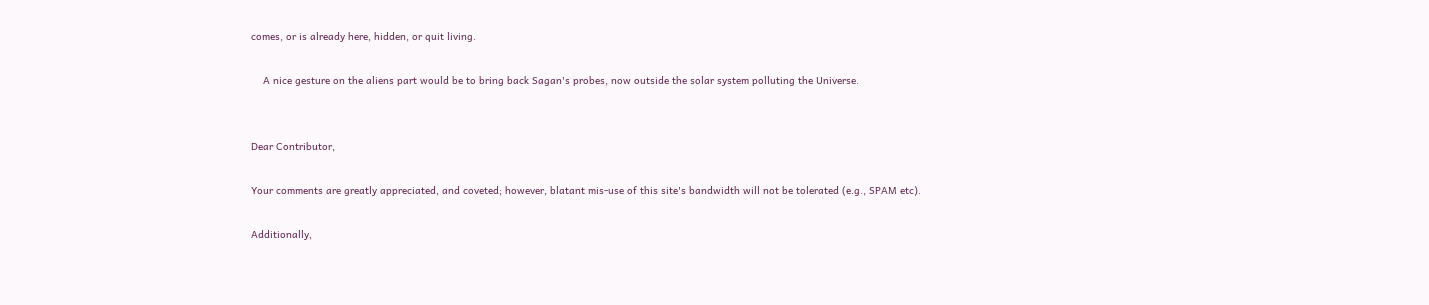comes, or is already here, hidden, or quit living.

    A nice gesture on the aliens part would be to bring back Sagan's probes, now outside the solar system polluting the Universe.


Dear Contributor,

Your comments are greatly appreciated, and coveted; however, blatant mis-use of this site's bandwidth will not be tolerated (e.g., SPAM etc).

Additionally,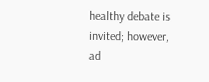healthy debate is invited; however, ad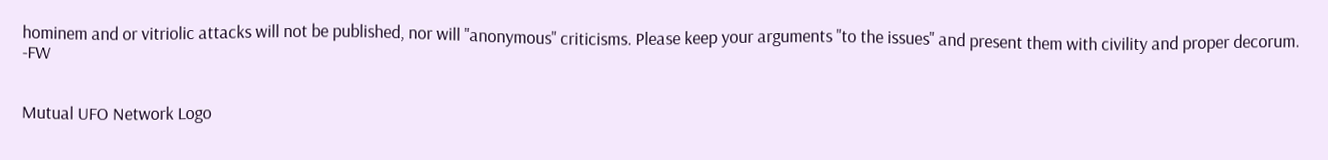hominem and or vitriolic attacks will not be published, nor will "anonymous" criticisms. Please keep your arguments "to the issues" and present them with civility and proper decorum. -FW


Mutual UFO Network Logo